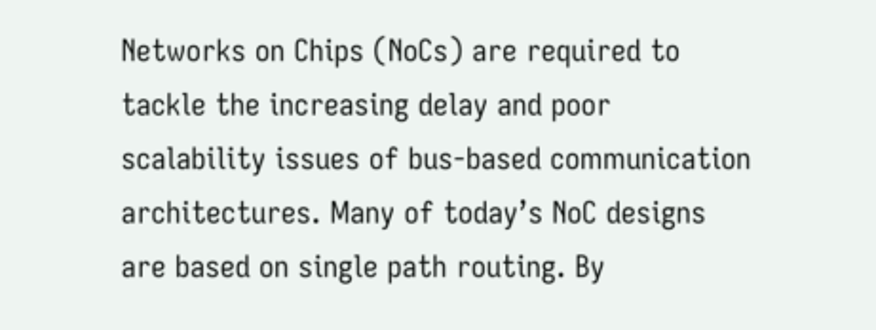Networks on Chips (NoCs) are required to tackle the increasing delay and poor scalability issues of bus-based communication architectures. Many of today’s NoC designs are based on single path routing. By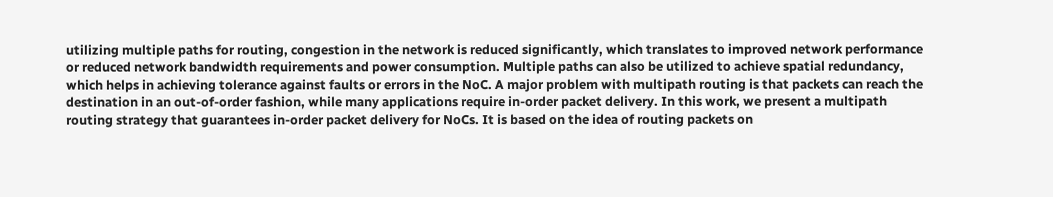utilizing multiple paths for routing, congestion in the network is reduced significantly, which translates to improved network performance or reduced network bandwidth requirements and power consumption. Multiple paths can also be utilized to achieve spatial redundancy, which helps in achieving tolerance against faults or errors in the NoC. A major problem with multipath routing is that packets can reach the destination in an out-of-order fashion, while many applications require in-order packet delivery. In this work, we present a multipath routing strategy that guarantees in-order packet delivery for NoCs. It is based on the idea of routing packets on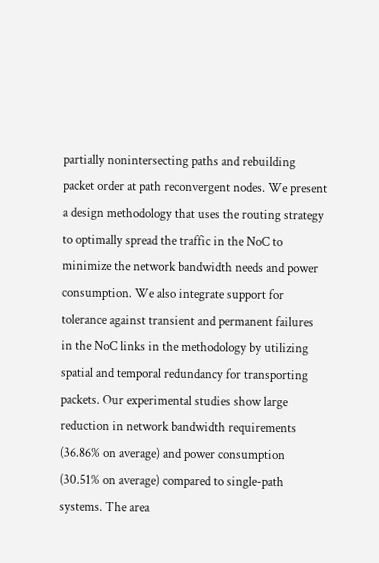partially nonintersecting paths and rebuilding packet order at path reconvergent nodes. We present a design methodology that uses the routing strategy to optimally spread the traffic in the NoC to minimize the network bandwidth needs and power consumption. We also integrate support for tolerance against transient and permanent failures in the NoC links in the methodology by utilizing spatial and temporal redundancy for transporting packets. Our experimental studies show large reduction in network bandwidth requirements (36.86% on average) and power consumption (30.51% on average) compared to single-path systems. The area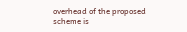overhead of the proposed scheme is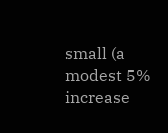small (a modest 5% increase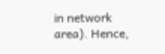in network area). Hence,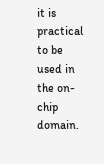it is practical to be used in the on-chip domain.